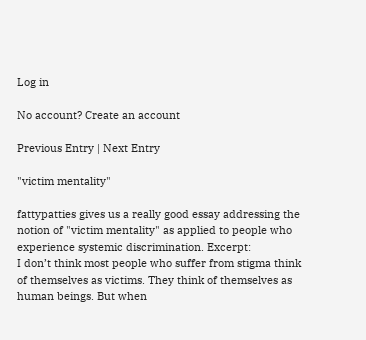Log in

No account? Create an account

Previous Entry | Next Entry

"victim mentality"

fattypatties gives us a really good essay addressing the notion of "victim mentality" as applied to people who experience systemic discrimination. Excerpt:
I don’t think most people who suffer from stigma think of themselves as victims. They think of themselves as human beings. But when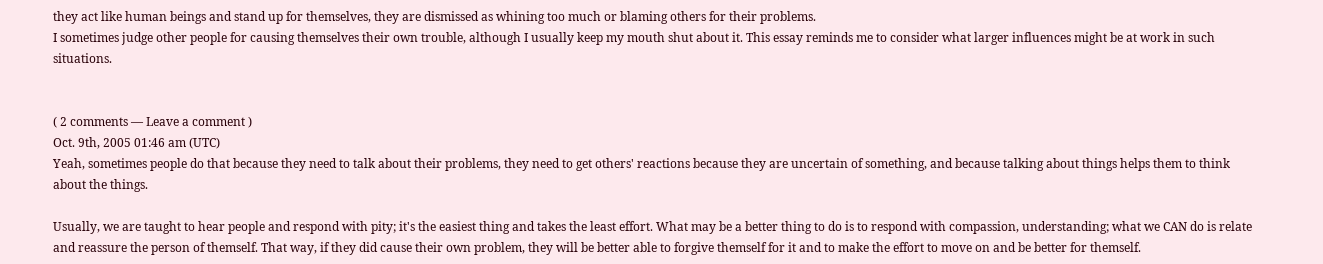they act like human beings and stand up for themselves, they are dismissed as whining too much or blaming others for their problems.
I sometimes judge other people for causing themselves their own trouble, although I usually keep my mouth shut about it. This essay reminds me to consider what larger influences might be at work in such situations.


( 2 comments — Leave a comment )
Oct. 9th, 2005 01:46 am (UTC)
Yeah, sometimes people do that because they need to talk about their problems, they need to get others' reactions because they are uncertain of something, and because talking about things helps them to think about the things.

Usually, we are taught to hear people and respond with pity; it's the easiest thing and takes the least effort. What may be a better thing to do is to respond with compassion, understanding; what we CAN do is relate and reassure the person of themself. That way, if they did cause their own problem, they will be better able to forgive themself for it and to make the effort to move on and be better for themself.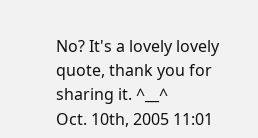No? It's a lovely lovely quote, thank you for sharing it. ^__^
Oct. 10th, 2005 11:01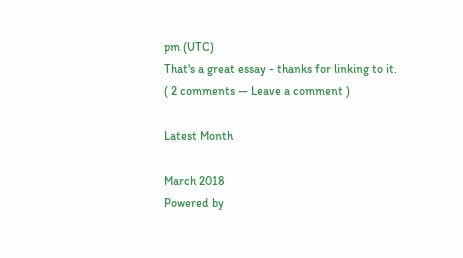pm (UTC)
That's a great essay - thanks for linking to it.
( 2 comments — Leave a comment )

Latest Month

March 2018
Powered by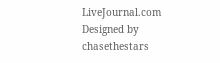LiveJournal.com
Designed by chasethestars